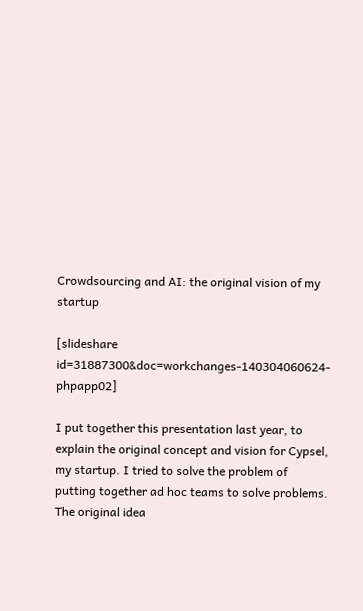Crowdsourcing and AI: the original vision of my startup

[slideshare id=31887300&doc=workchanges-140304060624-phpapp02]

I put together this presentation last year, to explain the original concept and vision for Cypsel, my startup. I tried to solve the problem of putting together ad hoc teams to solve problems. The original idea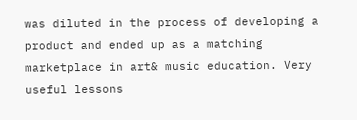was diluted in the process of developing a product and ended up as a matching marketplace in art& music education. Very useful lessons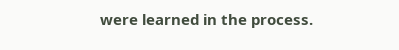were learned in the process.